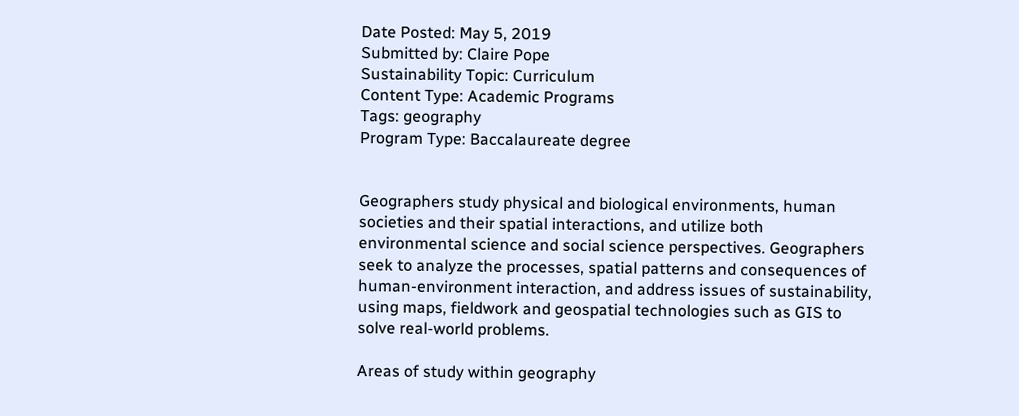Date Posted: May 5, 2019
Submitted by: Claire Pope
Sustainability Topic: Curriculum
Content Type: Academic Programs
Tags: geography
Program Type: Baccalaureate degree


Geographers study physical and biological environments, human societies and their spatial interactions, and utilize both environmental science and social science perspectives. Geographers seek to analyze the processes, spatial patterns and consequences of human-environment interaction, and address issues of sustainability, using maps, fieldwork and geospatial technologies such as GIS to solve real-world problems.

Areas of study within geography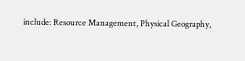include: Resource Management, Physical Geography,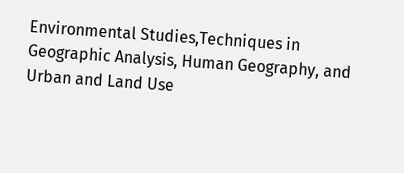Environmental Studies,Techniques in Geographic Analysis, Human Geography, and Urban and Land Use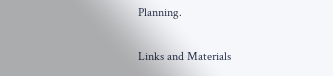Planning.

Links and Materials